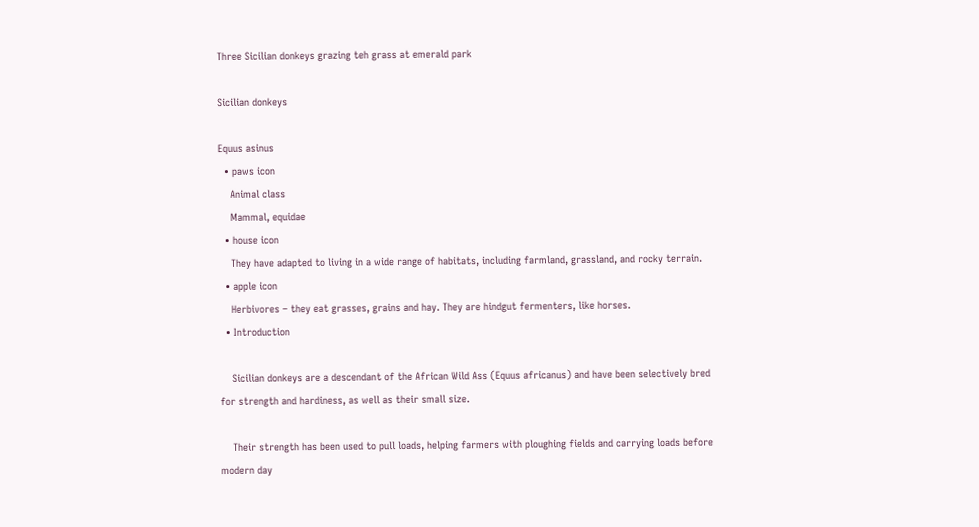Three Sicilian donkeys grazing teh grass at emerald park

Sicilian donkeys

Equus asinus
  • paws icon
    Animal class
    Mammal, equidae
  • house icon
    They have adapted to living in a wide range of habitats, including farmland, grassland, and rocky terrain.
  • apple icon
    Herbivores – they eat grasses, grains and hay. They are hindgut fermenters, like horses.
  • Introduction

    Sicilian donkeys are a descendant of the African Wild Ass (Equus africanus) and have been selectively bred for strength and hardiness, as well as their small size.

    Their strength has been used to pull loads, helping farmers with ploughing fields and carrying loads before modern day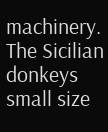machinery. The Sicilian donkeys small size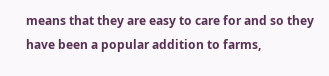means that they are easy to care for and so they have been a popular addition to farms,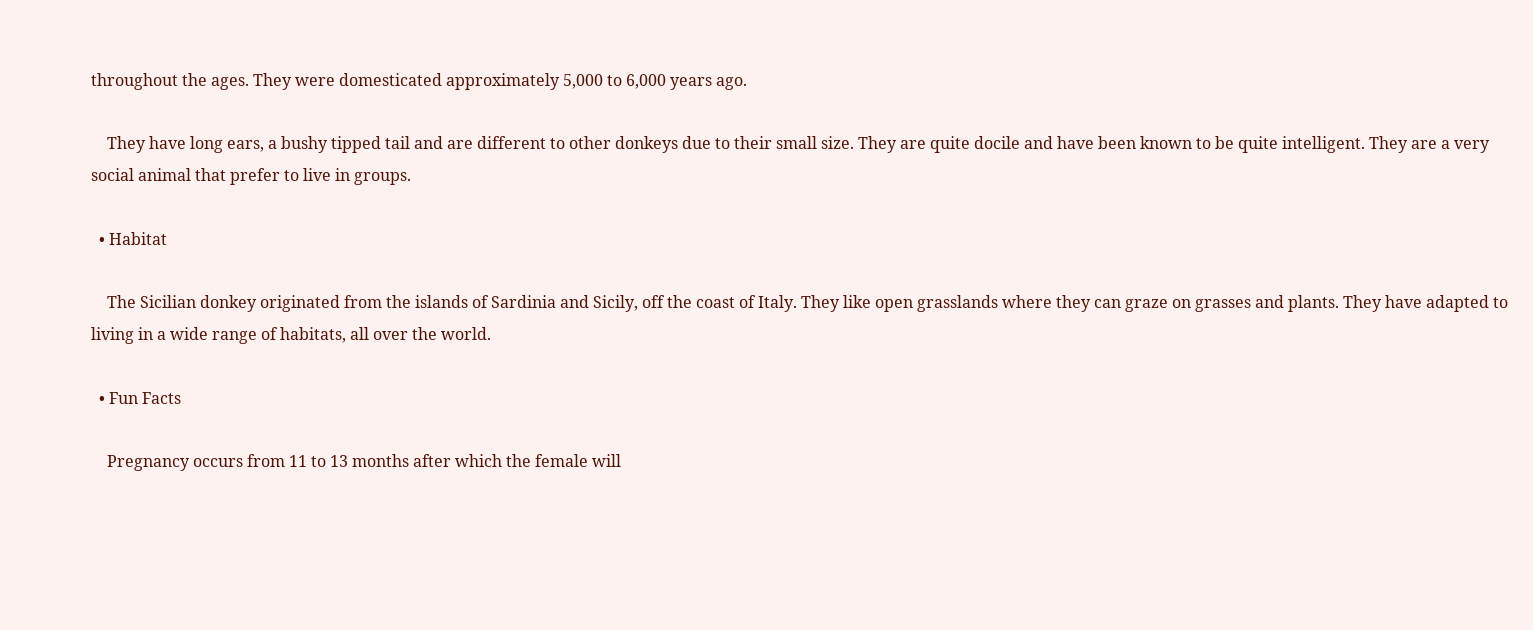throughout the ages. They were domesticated approximately 5,000 to 6,000 years ago.

    They have long ears, a bushy tipped tail and are different to other donkeys due to their small size. They are quite docile and have been known to be quite intelligent. They are a very social animal that prefer to live in groups.

  • Habitat

    The Sicilian donkey originated from the islands of Sardinia and Sicily, off the coast of Italy. They like open grasslands where they can graze on grasses and plants. They have adapted to living in a wide range of habitats, all over the world.

  • Fun Facts

    Pregnancy occurs from 11 to 13 months after which the female will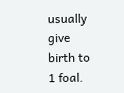usually give birth to 1 foal.